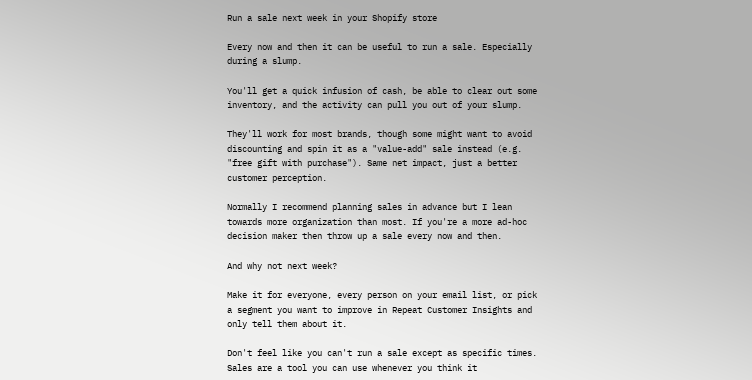Run a sale next week in your Shopify store

Every now and then it can be useful to run a sale. Especially during a slump.

You'll get a quick infusion of cash, be able to clear out some inventory, and the activity can pull you out of your slump.

They'll work for most brands, though some might want to avoid discounting and spin it as a "value-add" sale instead (e.g. "free gift with purchase"). Same net impact, just a better customer perception.

Normally I recommend planning sales in advance but I lean towards more organization than most. If you're a more ad-hoc decision maker then throw up a sale every now and then.

And why not next week?

Make it for everyone, every person on your email list, or pick a segment you want to improve in Repeat Customer Insights and only tell them about it.

Don't feel like you can't run a sale except as specific times. Sales are a tool you can use whenever you think it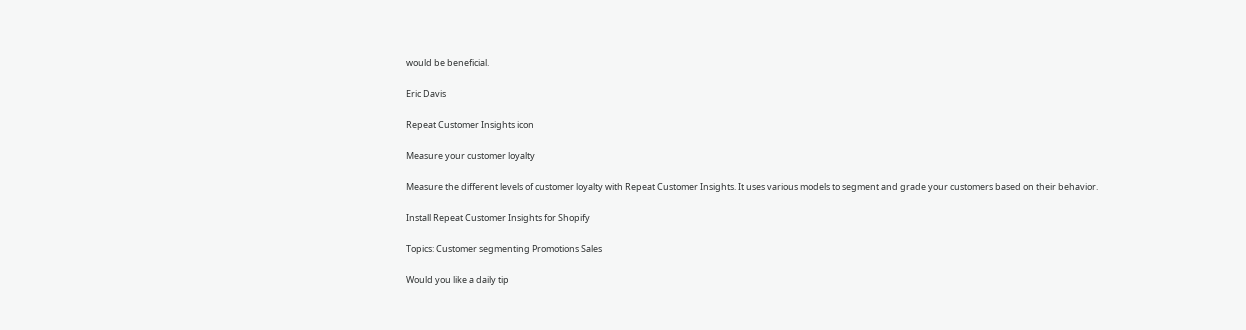would be beneficial.

Eric Davis

Repeat Customer Insights icon

Measure your customer loyalty

Measure the different levels of customer loyalty with Repeat Customer Insights. It uses various models to segment and grade your customers based on their behavior.

Install Repeat Customer Insights for Shopify

Topics: Customer segmenting Promotions Sales

Would you like a daily tip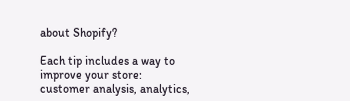about Shopify?

Each tip includes a way to improve your store: customer analysis, analytics,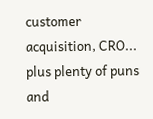customer acquisition, CRO... plus plenty of puns and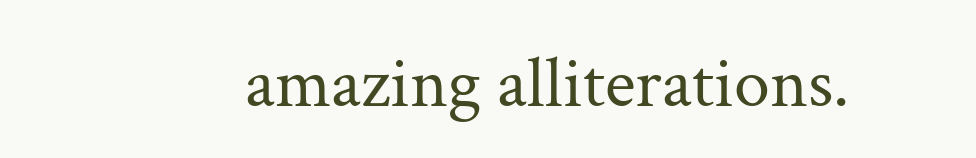amazing alliterations.